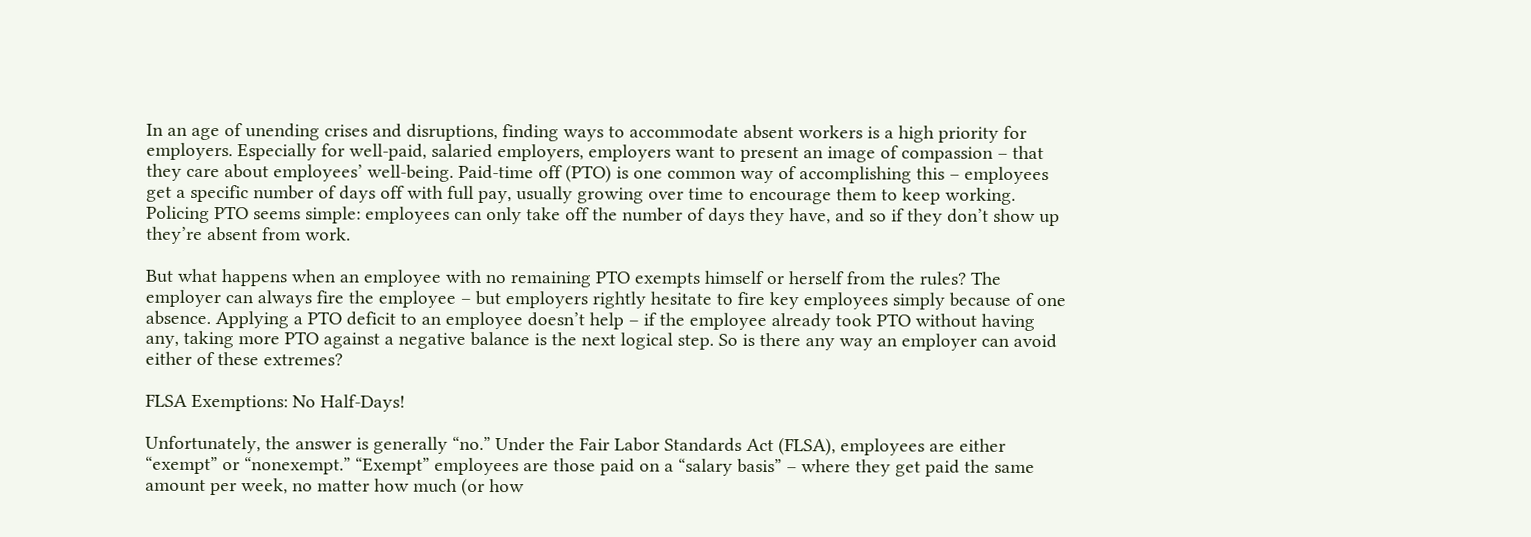In an age of unending crises and disruptions, finding ways to accommodate absent workers is a high priority for employers. Especially for well-paid, salaried employers, employers want to present an image of compassion – that they care about employees’ well-being. Paid-time off (PTO) is one common way of accomplishing this – employees get a specific number of days off with full pay, usually growing over time to encourage them to keep working. Policing PTO seems simple: employees can only take off the number of days they have, and so if they don’t show up they’re absent from work.

But what happens when an employee with no remaining PTO exempts himself or herself from the rules? The employer can always fire the employee – but employers rightly hesitate to fire key employees simply because of one absence. Applying a PTO deficit to an employee doesn’t help – if the employee already took PTO without having any, taking more PTO against a negative balance is the next logical step. So is there any way an employer can avoid either of these extremes?

FLSA Exemptions: No Half-Days!

Unfortunately, the answer is generally “no.” Under the Fair Labor Standards Act (FLSA), employees are either “exempt” or “nonexempt.” “Exempt” employees are those paid on a “salary basis” – where they get paid the same amount per week, no matter how much (or how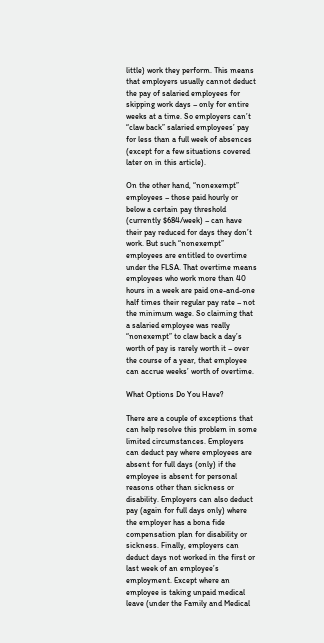little) work they perform. This means that employers usually cannot deduct the pay of salaried employees for skipping work days – only for entire weeks at a time. So employers can’t “claw back” salaried employees’ pay for less than a full week of absences (except for a few situations covered later on in this article).

On the other hand, “nonexempt” employees – those paid hourly or below a certain pay threshold (currently $684/week) – can have their pay reduced for days they don’t work. But such “nonexempt” employees are entitled to overtime under the FLSA. That overtime means employees who work more than 40 hours in a week are paid one-and-one half times their regular pay rate – not the minimum wage. So claiming that a salaried employee was really “nonexempt” to claw back a day’s worth of pay is rarely worth it – over the course of a year, that employee can accrue weeks’ worth of overtime.

What Options Do You Have?

There are a couple of exceptions that can help resolve this problem in some limited circumstances. Employers can deduct pay where employees are absent for full days (only) if the employee is absent for personal reasons other than sickness or disability. Employers can also deduct pay (again for full days only) where the employer has a bona fide compensation plan for disability or sickness. Finally, employers can deduct days not worked in the first or last week of an employee’s employment. Except where an employee is taking unpaid medical leave (under the Family and Medical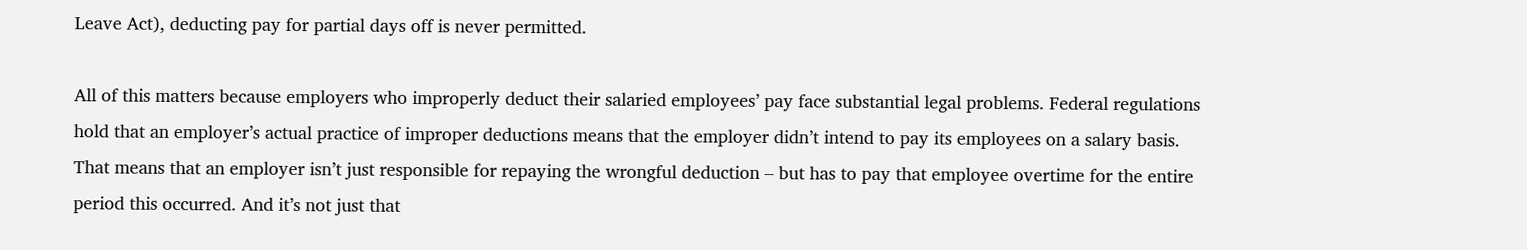Leave Act), deducting pay for partial days off is never permitted.

All of this matters because employers who improperly deduct their salaried employees’ pay face substantial legal problems. Federal regulations hold that an employer’s actual practice of improper deductions means that the employer didn’t intend to pay its employees on a salary basis. That means that an employer isn’t just responsible for repaying the wrongful deduction – but has to pay that employee overtime for the entire period this occurred. And it’s not just that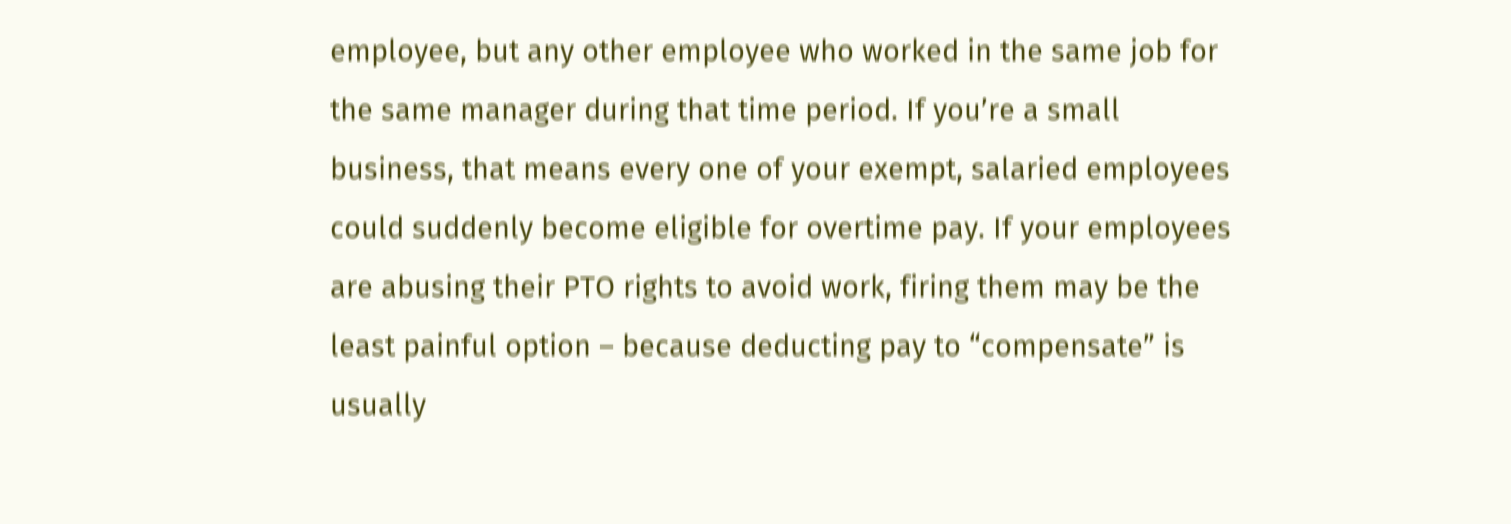employee, but any other employee who worked in the same job for the same manager during that time period. If you’re a small business, that means every one of your exempt, salaried employees could suddenly become eligible for overtime pay. If your employees are abusing their PTO rights to avoid work, firing them may be the least painful option – because deducting pay to “compensate” is usually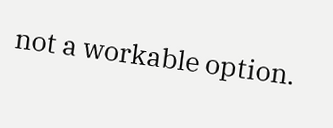not a workable option.